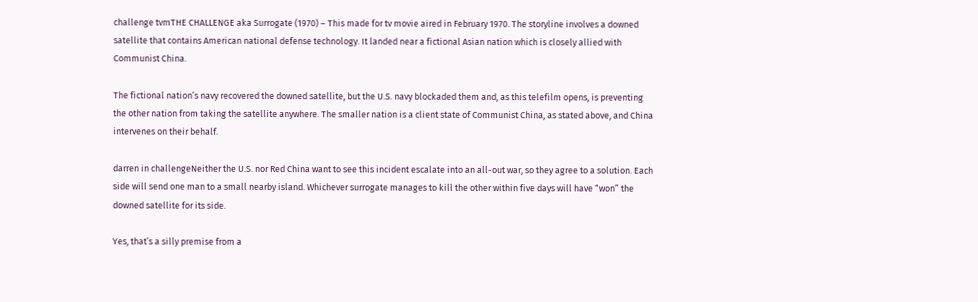challenge tvmTHE CHALLENGE aka Surrogate (1970) – This made for tv movie aired in February 1970. The storyline involves a downed satellite that contains American national defense technology. It landed near a fictional Asian nation which is closely allied with Communist China.

The fictional nation’s navy recovered the downed satellite, but the U.S. navy blockaded them and, as this telefilm opens, is preventing the other nation from taking the satellite anywhere. The smaller nation is a client state of Communist China, as stated above, and China intervenes on their behalf.

darren in challengeNeither the U.S. nor Red China want to see this incident escalate into an all-out war, so they agree to a solution. Each side will send one man to a small nearby island. Whichever surrogate manages to kill the other within five days will have “won” the downed satellite for its side.

Yes, that’s a silly premise from a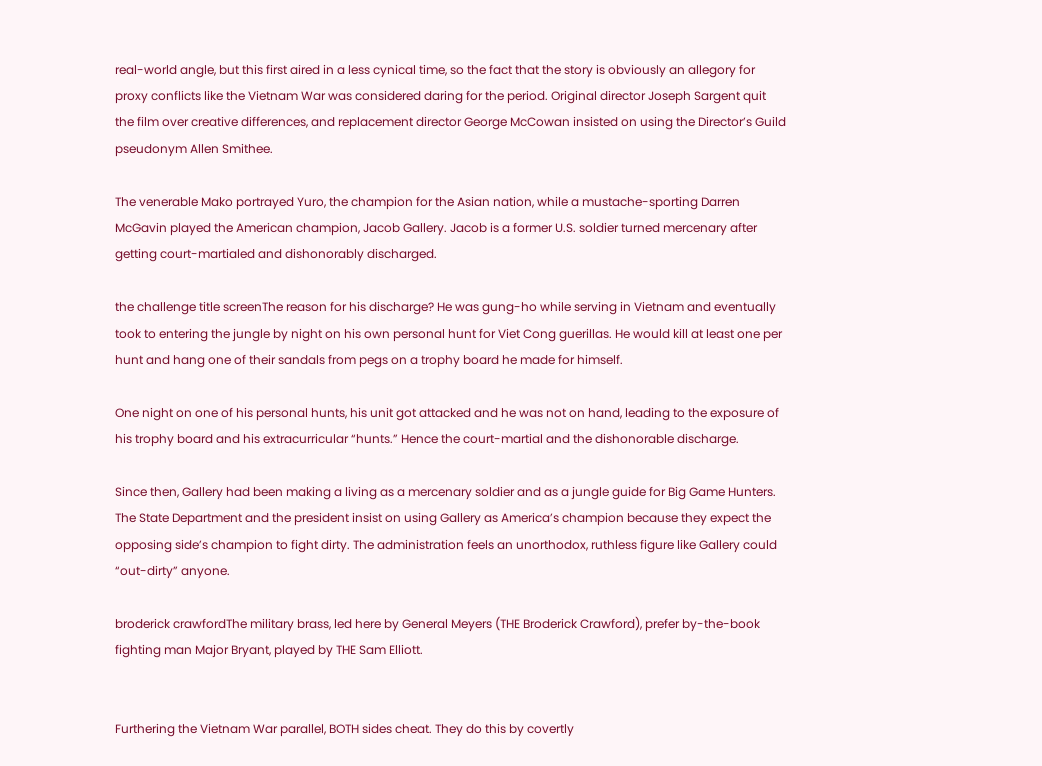real-world angle, but this first aired in a less cynical time, so the fact that the story is obviously an allegory for proxy conflicts like the Vietnam War was considered daring for the period. Original director Joseph Sargent quit the film over creative differences, and replacement director George McCowan insisted on using the Director’s Guild pseudonym Allen Smithee.

The venerable Mako portrayed Yuro, the champion for the Asian nation, while a mustache-sporting Darren McGavin played the American champion, Jacob Gallery. Jacob is a former U.S. soldier turned mercenary after getting court-martialed and dishonorably discharged.

the challenge title screenThe reason for his discharge? He was gung-ho while serving in Vietnam and eventually took to entering the jungle by night on his own personal hunt for Viet Cong guerillas. He would kill at least one per hunt and hang one of their sandals from pegs on a trophy board he made for himself.

One night on one of his personal hunts, his unit got attacked and he was not on hand, leading to the exposure of his trophy board and his extracurricular “hunts.” Hence the court-martial and the dishonorable discharge.

Since then, Gallery had been making a living as a mercenary soldier and as a jungle guide for Big Game Hunters. The State Department and the president insist on using Gallery as America’s champion because they expect the opposing side’s champion to fight dirty. The administration feels an unorthodox, ruthless figure like Gallery could “out-dirty” anyone.

broderick crawfordThe military brass, led here by General Meyers (THE Broderick Crawford), prefer by-the-book fighting man Major Bryant, played by THE Sam Elliott.


Furthering the Vietnam War parallel, BOTH sides cheat. They do this by covertly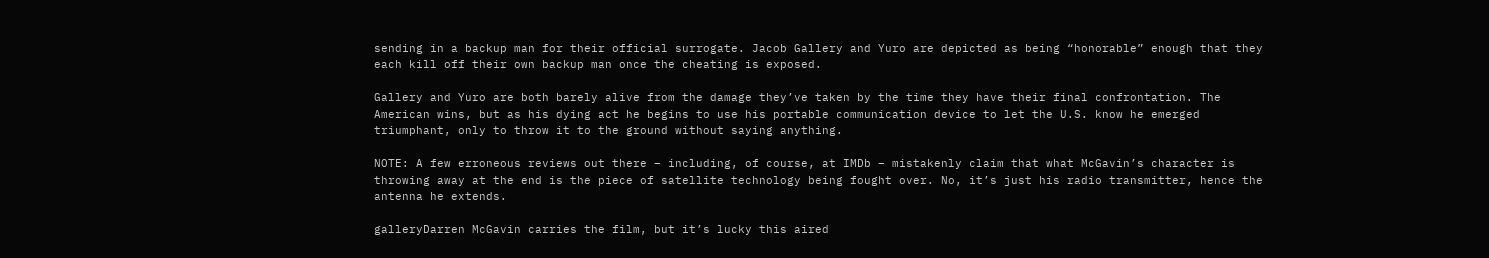sending in a backup man for their official surrogate. Jacob Gallery and Yuro are depicted as being “honorable” enough that they each kill off their own backup man once the cheating is exposed.

Gallery and Yuro are both barely alive from the damage they’ve taken by the time they have their final confrontation. The American wins, but as his dying act he begins to use his portable communication device to let the U.S. know he emerged triumphant, only to throw it to the ground without saying anything.

NOTE: A few erroneous reviews out there – including, of course, at IMDb – mistakenly claim that what McGavin’s character is throwing away at the end is the piece of satellite technology being fought over. No, it’s just his radio transmitter, hence the antenna he extends.

galleryDarren McGavin carries the film, but it’s lucky this aired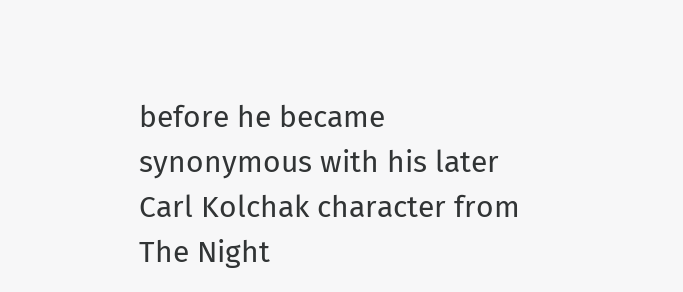before he became synonymous with his later Carl Kolchak character from The Night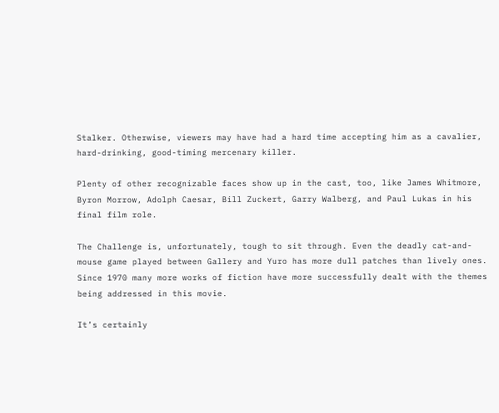Stalker. Otherwise, viewers may have had a hard time accepting him as a cavalier, hard-drinking, good-timing mercenary killer.

Plenty of other recognizable faces show up in the cast, too, like James Whitmore, Byron Morrow, Adolph Caesar, Bill Zuckert, Garry Walberg, and Paul Lukas in his final film role.

The Challenge is, unfortunately, tough to sit through. Even the deadly cat-and-mouse game played between Gallery and Yuro has more dull patches than lively ones. Since 1970 many more works of fiction have more successfully dealt with the themes being addressed in this movie.

It’s certainly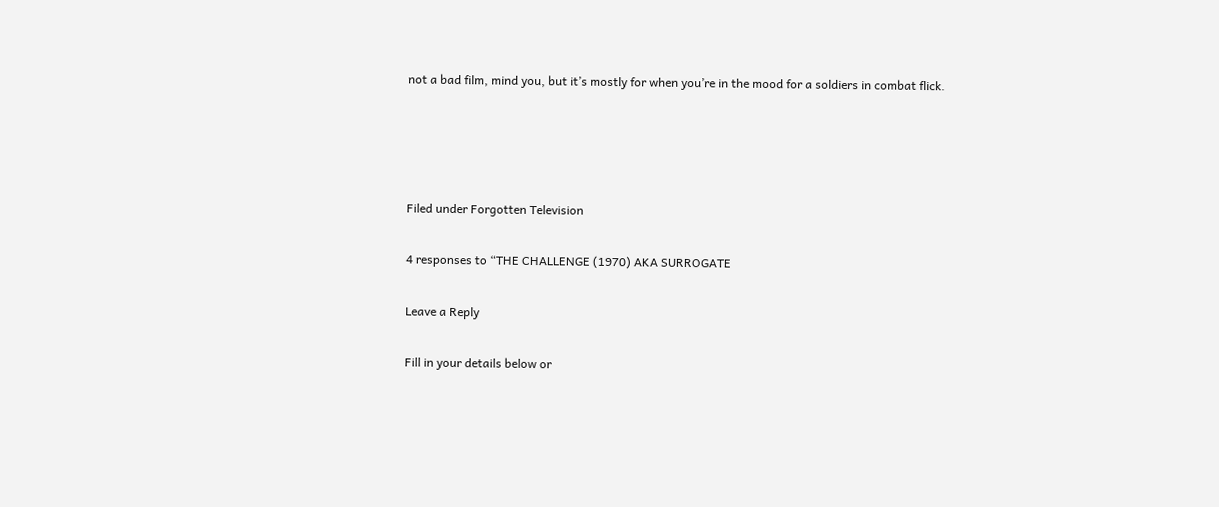not a bad film, mind you, but it’s mostly for when you’re in the mood for a soldiers in combat flick.




Filed under Forgotten Television

4 responses to “THE CHALLENGE (1970) AKA SURROGATE

Leave a Reply

Fill in your details below or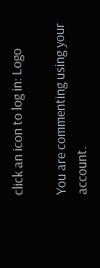click an icon to log in: Logo

You are commenting using your account.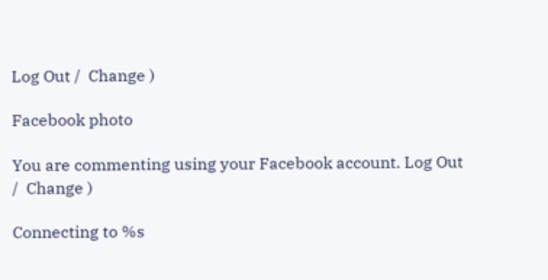Log Out /  Change )

Facebook photo

You are commenting using your Facebook account. Log Out /  Change )

Connecting to %s